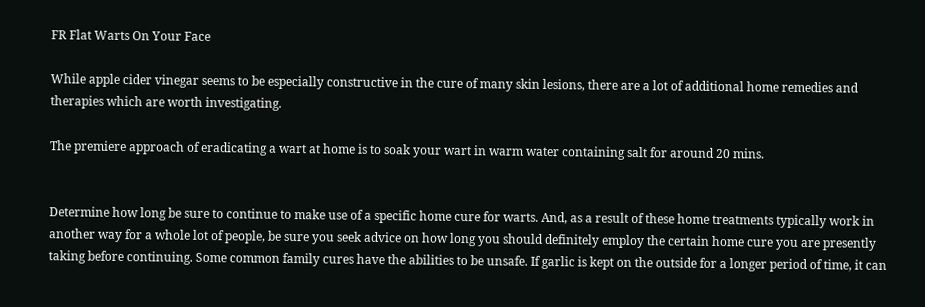FR Flat Warts On Your Face

While apple cider vinegar seems to be especially constructive in the cure of many skin lesions, there are a lot of additional home remedies and therapies which are worth investigating.

The premiere approach of eradicating a wart at home is to soak your wart in warm water containing salt for around 20 mins.


Determine how long be sure to continue to make use of a specific home cure for warts. And, as a result of these home treatments typically work in another way for a whole lot of people, be sure you seek advice on how long you should definitely employ the certain home cure you are presently taking before continuing. Some common family cures have the abilities to be unsafe. If garlic is kept on the outside for a longer period of time, it can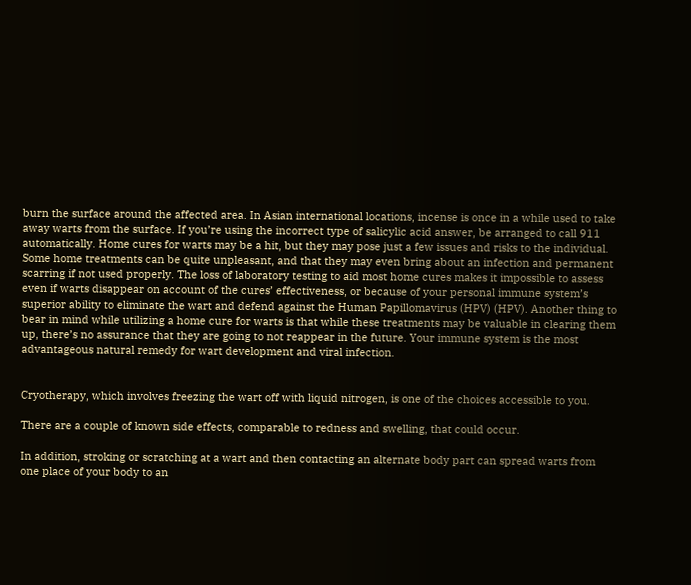burn the surface around the affected area. In Asian international locations, incense is once in a while used to take away warts from the surface. If you’re using the incorrect type of salicylic acid answer, be arranged to call 911 automatically. Home cures for warts may be a hit, but they may pose just a few issues and risks to the individual. Some home treatments can be quite unpleasant, and that they may even bring about an infection and permanent scarring if not used properly. The loss of laboratory testing to aid most home cures makes it impossible to assess even if warts disappear on account of the cures’ effectiveness, or because of your personal immune system’s superior ability to eliminate the wart and defend against the Human Papillomavirus (HPV) (HPV). Another thing to bear in mind while utilizing a home cure for warts is that while these treatments may be valuable in clearing them up, there’s no assurance that they are going to not reappear in the future. Your immune system is the most advantageous natural remedy for wart development and viral infection.


Cryotherapy, which involves freezing the wart off with liquid nitrogen, is one of the choices accessible to you.

There are a couple of known side effects, comparable to redness and swelling, that could occur.

In addition, stroking or scratching at a wart and then contacting an alternate body part can spread warts from one place of your body to an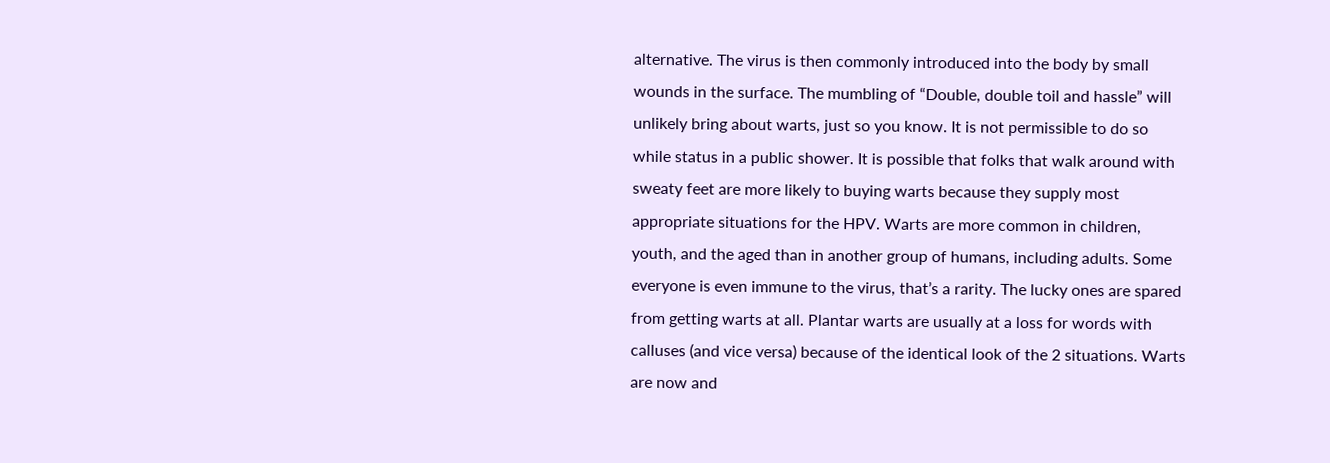alternative. The virus is then commonly introduced into the body by small wounds in the surface. The mumbling of “Double, double toil and hassle” will unlikely bring about warts, just so you know. It is not permissible to do so while status in a public shower. It is possible that folks that walk around with sweaty feet are more likely to buying warts because they supply most appropriate situations for the HPV. Warts are more common in children, youth, and the aged than in another group of humans, including adults. Some everyone is even immune to the virus, that’s a rarity. The lucky ones are spared from getting warts at all. Plantar warts are usually at a loss for words with calluses (and vice versa) because of the identical look of the 2 situations. Warts are now and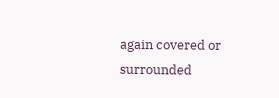again covered or surrounded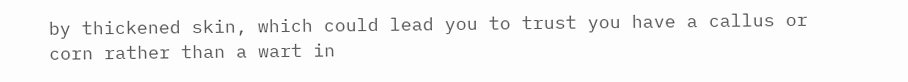by thickened skin, which could lead you to trust you have a callus or corn rather than a wart in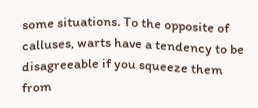some situations. To the opposite of calluses, warts have a tendency to be disagreeable if you squeeze them from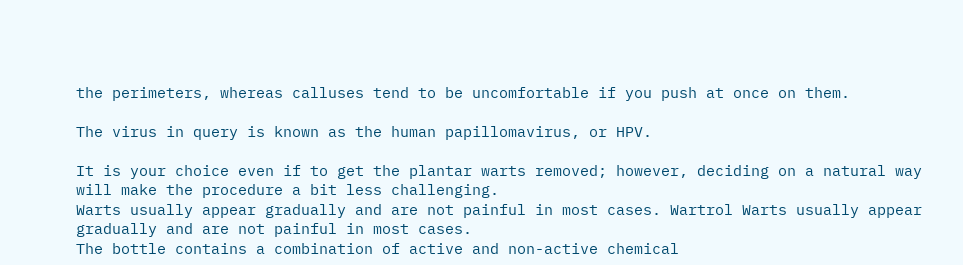the perimeters, whereas calluses tend to be uncomfortable if you push at once on them.

The virus in query is known as the human papillomavirus, or HPV.

It is your choice even if to get the plantar warts removed; however, deciding on a natural way will make the procedure a bit less challenging.
Warts usually appear gradually and are not painful in most cases. Wartrol Warts usually appear gradually and are not painful in most cases.
The bottle contains a combination of active and non-active chemical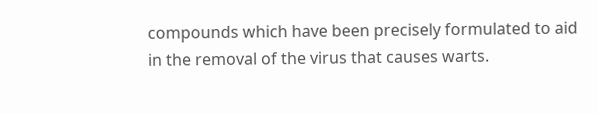compounds which have been precisely formulated to aid in the removal of the virus that causes warts.